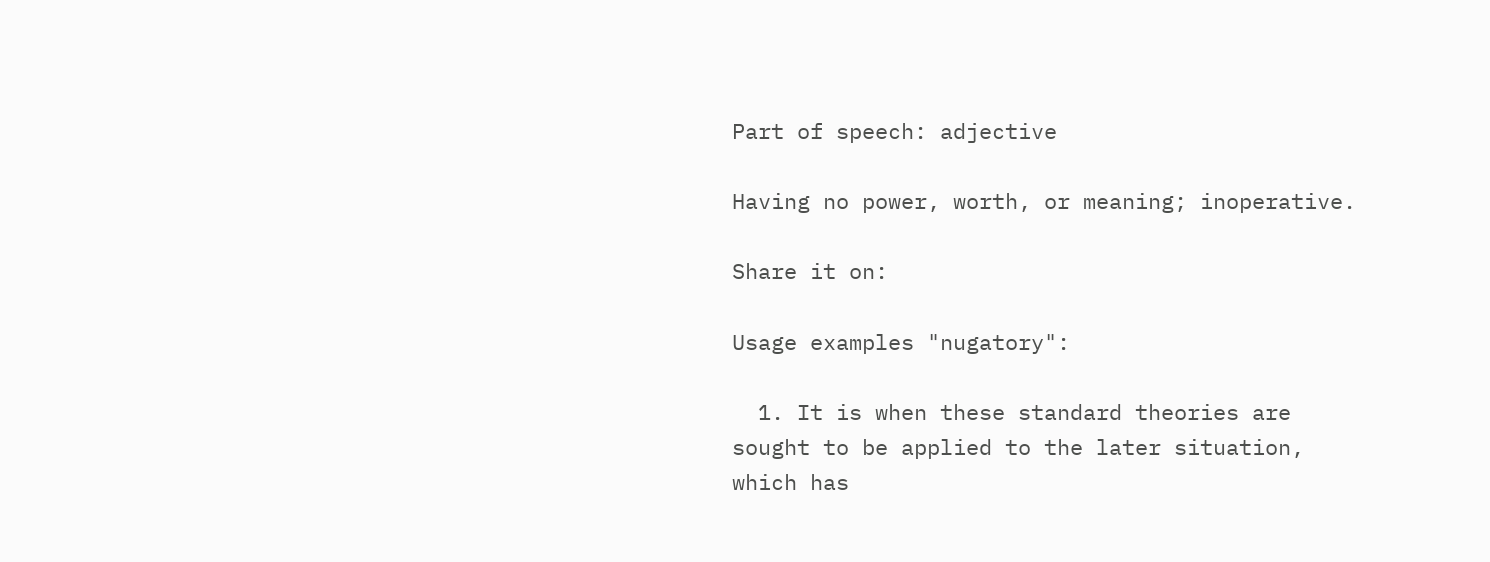Part of speech: adjective

Having no power, worth, or meaning; inoperative.

Share it on:

Usage examples "nugatory":

  1. It is when these standard theories are sought to be applied to the later situation, which has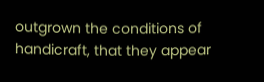outgrown the conditions of handicraft, that they appear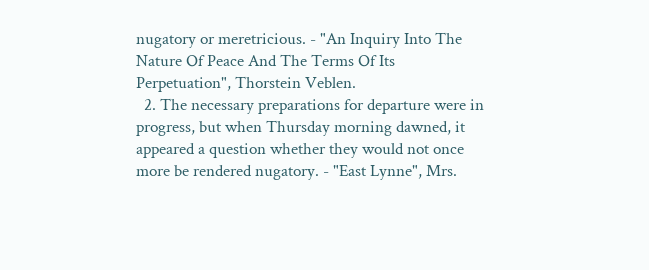nugatory or meretricious. - "An Inquiry Into The Nature Of Peace And The Terms Of Its Perpetuation", Thorstein Veblen.
  2. The necessary preparations for departure were in progress, but when Thursday morning dawned, it appeared a question whether they would not once more be rendered nugatory. - "East Lynne", Mrs.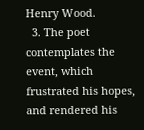Henry Wood.
  3. The poet contemplates the event, which frustrated his hopes, and rendered his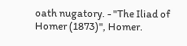oath nugatory. - "The Iliad of Homer (1873)", Homer.